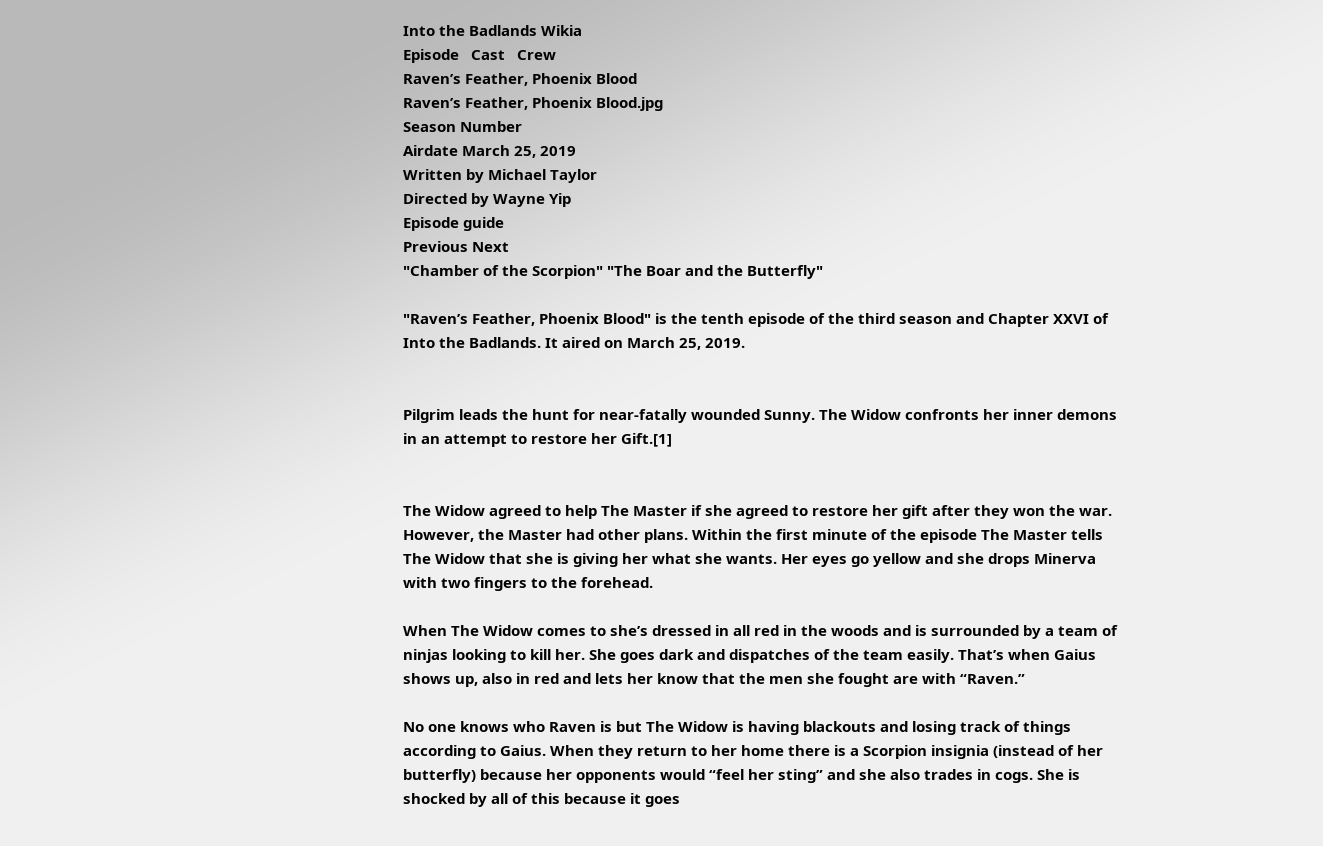Into the Badlands Wikia
Episode   Cast   Crew
Raven’s Feather, Phoenix Blood
Raven’s Feather, Phoenix Blood.jpg
Season Number
Airdate March 25, 2019
Written by Michael Taylor
Directed by Wayne Yip
Episode guide
Previous Next
"Chamber of the Scorpion" "The Boar and the Butterfly"

"Raven’s Feather, Phoenix Blood" is the tenth episode of the third season and Chapter XXVI of Into the Badlands. It aired on March 25, 2019.


Pilgrim leads the hunt for near-fatally wounded Sunny. The Widow confronts her inner demons in an attempt to restore her Gift.[1]


The Widow agreed to help The Master if she agreed to restore her gift after they won the war. However, the Master had other plans. Within the first minute of the episode The Master tells The Widow that she is giving her what she wants. Her eyes go yellow and she drops Minerva with two fingers to the forehead.

When The Widow comes to she’s dressed in all red in the woods and is surrounded by a team of ninjas looking to kill her. She goes dark and dispatches of the team easily. That’s when Gaius shows up, also in red and lets her know that the men she fought are with “Raven.”

No one knows who Raven is but The Widow is having blackouts and losing track of things according to Gaius. When they return to her home there is a Scorpion insignia (instead of her butterfly) because her opponents would “feel her sting” and she also trades in cogs. She is shocked by all of this because it goes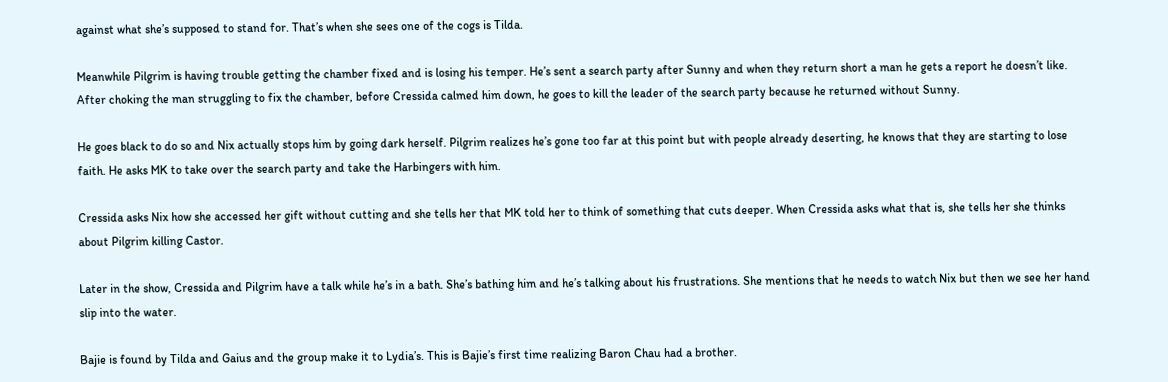against what she’s supposed to stand for. That’s when she sees one of the cogs is Tilda.

Meanwhile Pilgrim is having trouble getting the chamber fixed and is losing his temper. He’s sent a search party after Sunny and when they return short a man he gets a report he doesn’t like. After choking the man struggling to fix the chamber, before Cressida calmed him down, he goes to kill the leader of the search party because he returned without Sunny.

He goes black to do so and Nix actually stops him by going dark herself. Pilgrim realizes he’s gone too far at this point but with people already deserting, he knows that they are starting to lose faith. He asks MK to take over the search party and take the Harbingers with him.

Cressida asks Nix how she accessed her gift without cutting and she tells her that MK told her to think of something that cuts deeper. When Cressida asks what that is, she tells her she thinks about Pilgrim killing Castor.

Later in the show, Cressida and Pilgrim have a talk while he’s in a bath. She’s bathing him and he’s talking about his frustrations. She mentions that he needs to watch Nix but then we see her hand slip into the water.

Bajie is found by Tilda and Gaius and the group make it to Lydia’s. This is Bajie’s first time realizing Baron Chau had a brother.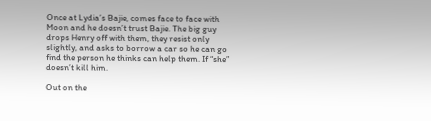Once at Lydia’s Bajie, comes face to face with Moon and he doesn’t trust Bajie. The big guy drops Henry off with them, they resist only slightly, and asks to borrow a car so he can go find the person he thinks can help them. If “she” doesn’t kill him.

Out on the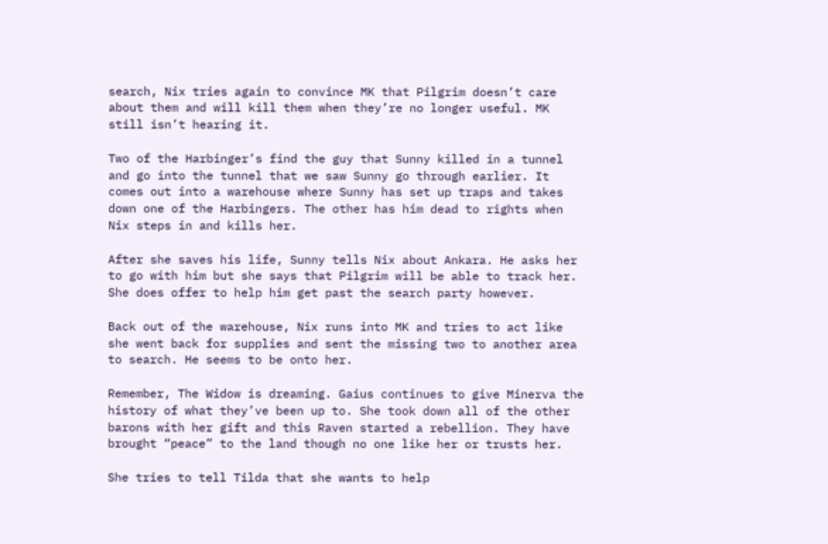search, Nix tries again to convince MK that Pilgrim doesn’t care about them and will kill them when they’re no longer useful. MK still isn’t hearing it.

Two of the Harbinger’s find the guy that Sunny killed in a tunnel and go into the tunnel that we saw Sunny go through earlier. It comes out into a warehouse where Sunny has set up traps and takes down one of the Harbingers. The other has him dead to rights when Nix steps in and kills her.

After she saves his life, Sunny tells Nix about Ankara. He asks her to go with him but she says that Pilgrim will be able to track her. She does offer to help him get past the search party however.

Back out of the warehouse, Nix runs into MK and tries to act like she went back for supplies and sent the missing two to another area to search. He seems to be onto her.

Remember, The Widow is dreaming. Gaius continues to give Minerva the history of what they’ve been up to. She took down all of the other barons with her gift and this Raven started a rebellion. They have brought “peace” to the land though no one like her or trusts her.

She tries to tell Tilda that she wants to help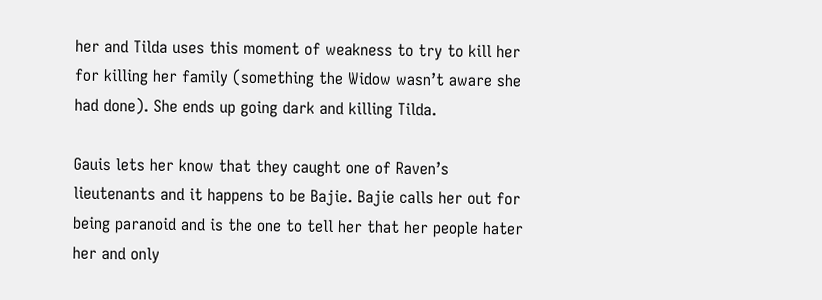her and Tilda uses this moment of weakness to try to kill her for killing her family (something the Widow wasn’t aware she had done). She ends up going dark and killing Tilda.

Gauis lets her know that they caught one of Raven’s lieutenants and it happens to be Bajie. Bajie calls her out for being paranoid and is the one to tell her that her people hater her and only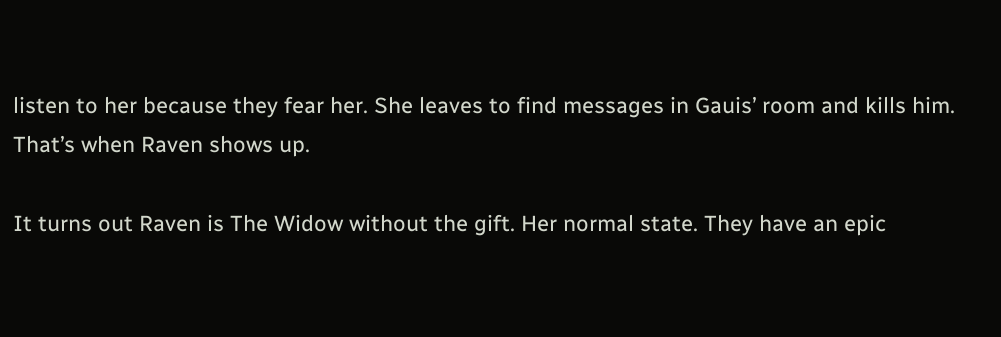listen to her because they fear her. She leaves to find messages in Gauis’ room and kills him. That’s when Raven shows up.

It turns out Raven is The Widow without the gift. Her normal state. They have an epic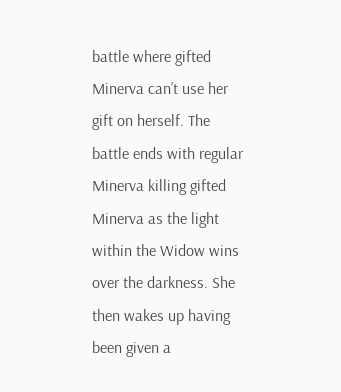battle where gifted Minerva can’t use her gift on herself. The battle ends with regular Minerva killing gifted Minerva as the light within the Widow wins over the darkness. She then wakes up having been given a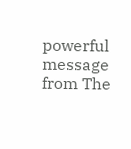powerful message from The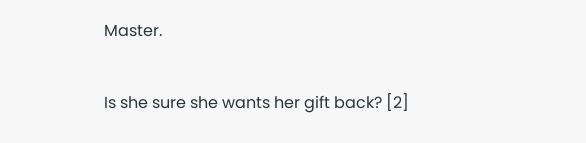Master.

Is she sure she wants her gift back? [2]